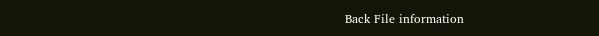Back File information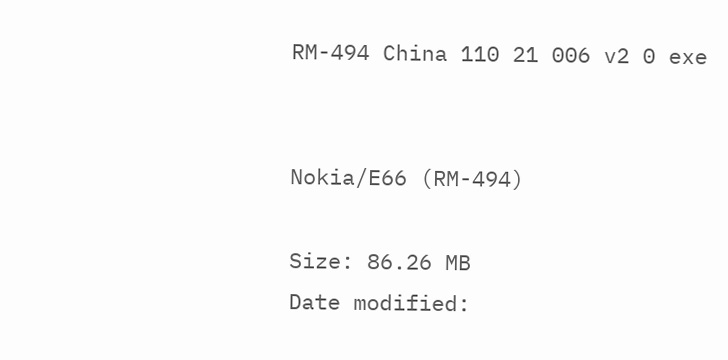RM-494 China 110 21 006 v2 0 exe


Nokia/E66 (RM-494)

Size: 86.26 MB
Date modified: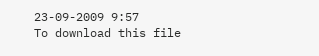23-09-2009 9:57
To download this file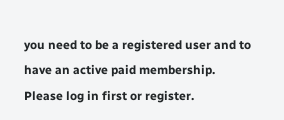you need to be a registered user and to have an active paid membership.
Please log in first or register.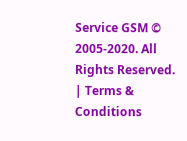Service GSM © 2005-2020. All Rights Reserved. | Terms & Conditions